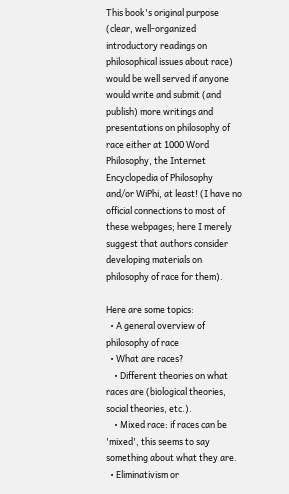This book's original purpose (clear, well-organized introductory readings on philosophical issues about race) would be well served if anyone would write and submit (and publish) more writings and presentations on philosophy of race either at 1000 Word Philosophy, the Internet Encyclopedia of Philosophy and/or WiPhi, at least! (I have no official connections to most of these webpages; here I merely suggest that authors consider developing materials on philosophy of race for them).

Here are some topics:
  • A general overview of philosophy of race
  • What are races?
    • Different theories on what races are (biological theories, social theories, etc.).
    • Mixed race: if races can be 'mixed', this seems to say something about what they are.
  • Eliminativism or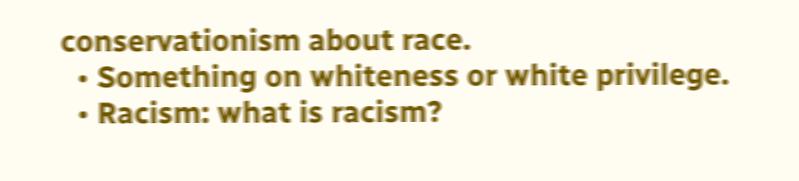conservationism about race.
  • Something on whiteness or white privilege.
  • Racism: what is racism?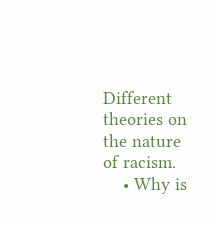Different theories on the nature of racism.
    • Why is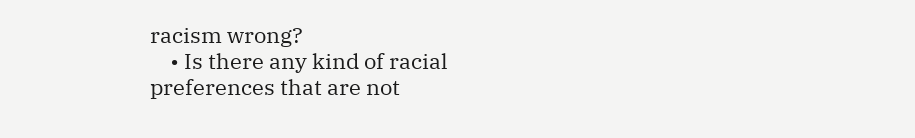racism wrong?
    • Is there any kind of racial preferences that are not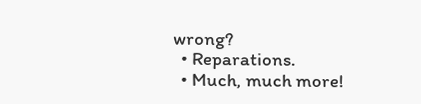wrong?
  • Reparations.
  • Much, much more!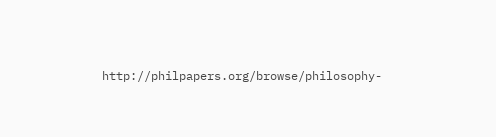http://philpapers.org/browse/philosophy-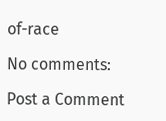of-race

No comments:

Post a Comment